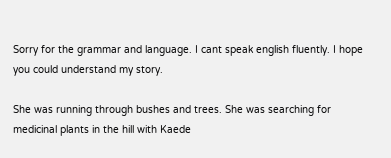Sorry for the grammar and language. I cant speak english fluently. I hope you could understand my story.

She was running through bushes and trees. She was searching for medicinal plants in the hill with Kaede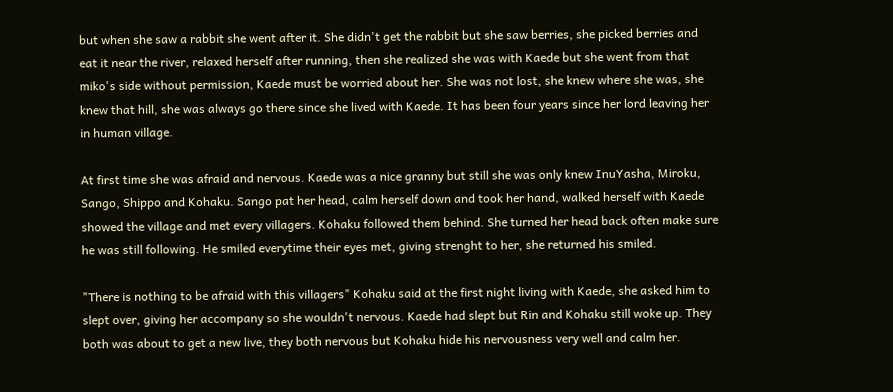but when she saw a rabbit she went after it. She didn't get the rabbit but she saw berries, she picked berries and eat it near the river, relaxed herself after running, then she realized she was with Kaede but she went from that miko's side without permission, Kaede must be worried about her. She was not lost, she knew where she was, she knew that hill, she was always go there since she lived with Kaede. It has been four years since her lord leaving her in human village.

At first time she was afraid and nervous. Kaede was a nice granny but still she was only knew InuYasha, Miroku, Sango, Shippo and Kohaku. Sango pat her head, calm herself down and took her hand, walked herself with Kaede showed the village and met every villagers. Kohaku followed them behind. She turned her head back often make sure he was still following. He smiled everytime their eyes met, giving strenght to her, she returned his smiled.

"There is nothing to be afraid with this villagers" Kohaku said at the first night living with Kaede, she asked him to slept over, giving her accompany so she wouldn't nervous. Kaede had slept but Rin and Kohaku still woke up. They both was about to get a new live, they both nervous but Kohaku hide his nervousness very well and calm her.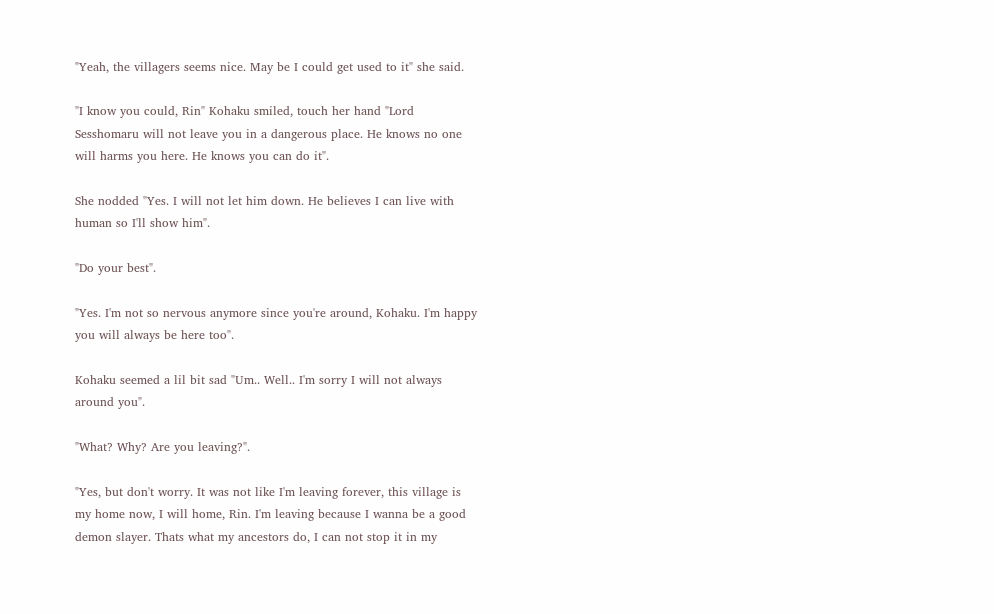"Yeah, the villagers seems nice. May be I could get used to it" she said.

"I know you could, Rin" Kohaku smiled, touch her hand "Lord Sesshomaru will not leave you in a dangerous place. He knows no one will harms you here. He knows you can do it".

She nodded "Yes. I will not let him down. He believes I can live with human so I'll show him".

"Do your best".

"Yes. I'm not so nervous anymore since you're around, Kohaku. I'm happy you will always be here too".

Kohaku seemed a lil bit sad "Um.. Well.. I'm sorry I will not always around you".

"What? Why? Are you leaving?".

"Yes, but don't worry. It was not like I'm leaving forever, this village is my home now, I will home, Rin. I'm leaving because I wanna be a good demon slayer. Thats what my ancestors do, I can not stop it in my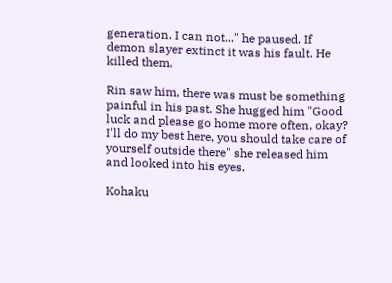generation. I can not..." he paused. If demon slayer extinct it was his fault. He killed them.

Rin saw him, there was must be something painful in his past. She hugged him "Good luck and please go home more often, okay? I'll do my best here, you should take care of yourself outside there" she released him and looked into his eyes.

Kohaku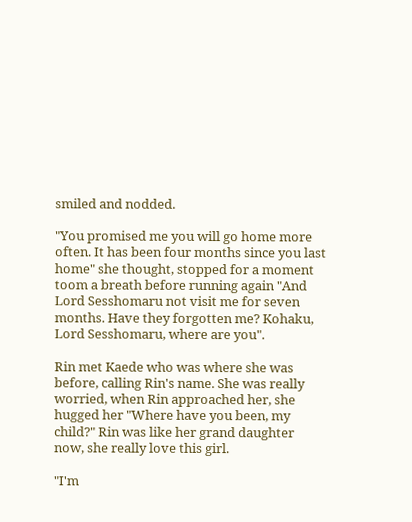smiled and nodded.

"You promised me you will go home more often. It has been four months since you last home" she thought, stopped for a moment toom a breath before running again "And Lord Sesshomaru not visit me for seven months. Have they forgotten me? Kohaku, Lord Sesshomaru, where are you".

Rin met Kaede who was where she was before, calling Rin's name. She was really worried, when Rin approached her, she hugged her "Where have you been, my child?" Rin was like her grand daughter now, she really love this girl.

"I'm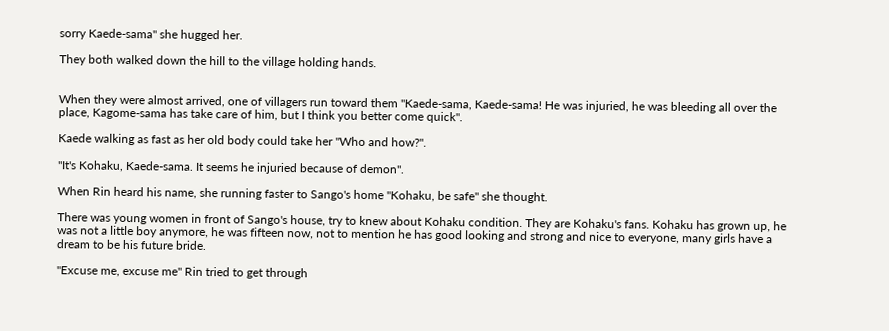sorry Kaede-sama" she hugged her.

They both walked down the hill to the village holding hands.


When they were almost arrived, one of villagers run toward them "Kaede-sama, Kaede-sama! He was injuried, he was bleeding all over the place, Kagome-sama has take care of him, but I think you better come quick".

Kaede walking as fast as her old body could take her "Who and how?".

"It's Kohaku, Kaede-sama. It seems he injuried because of demon".

When Rin heard his name, she running faster to Sango's home "Kohaku, be safe" she thought.

There was young women in front of Sango's house, try to knew about Kohaku condition. They are Kohaku's fans. Kohaku has grown up, he was not a little boy anymore, he was fifteen now, not to mention he has good looking and strong and nice to everyone, many girls have a dream to be his future bride.

"Excuse me, excuse me" Rin tried to get through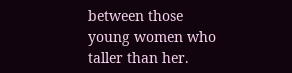between those young women who taller than her.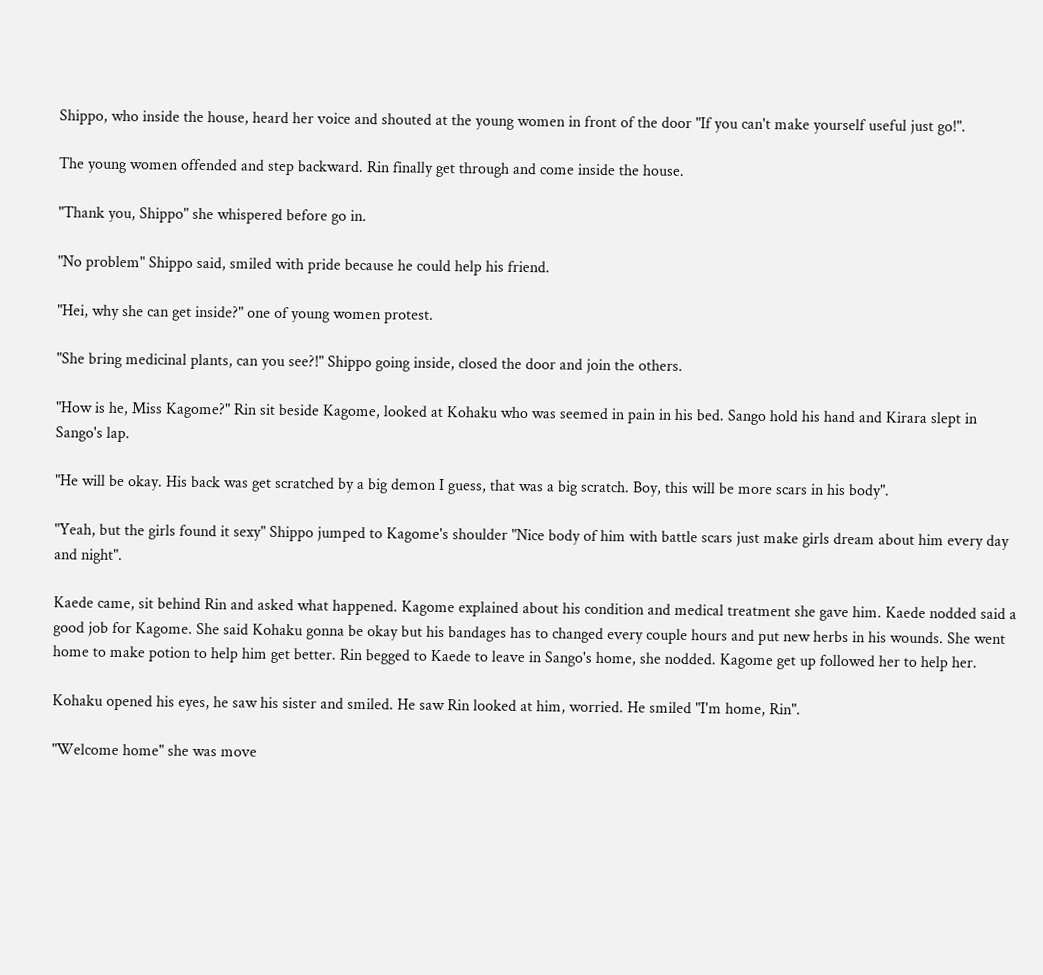Shippo, who inside the house, heard her voice and shouted at the young women in front of the door "If you can't make yourself useful just go!".

The young women offended and step backward. Rin finally get through and come inside the house.

"Thank you, Shippo" she whispered before go in.

"No problem" Shippo said, smiled with pride because he could help his friend.

"Hei, why she can get inside?" one of young women protest.

"She bring medicinal plants, can you see?!" Shippo going inside, closed the door and join the others.

"How is he, Miss Kagome?" Rin sit beside Kagome, looked at Kohaku who was seemed in pain in his bed. Sango hold his hand and Kirara slept in Sango's lap.

"He will be okay. His back was get scratched by a big demon I guess, that was a big scratch. Boy, this will be more scars in his body".

"Yeah, but the girls found it sexy" Shippo jumped to Kagome's shoulder "Nice body of him with battle scars just make girls dream about him every day and night".

Kaede came, sit behind Rin and asked what happened. Kagome explained about his condition and medical treatment she gave him. Kaede nodded said a good job for Kagome. She said Kohaku gonna be okay but his bandages has to changed every couple hours and put new herbs in his wounds. She went home to make potion to help him get better. Rin begged to Kaede to leave in Sango's home, she nodded. Kagome get up followed her to help her.

Kohaku opened his eyes, he saw his sister and smiled. He saw Rin looked at him, worried. He smiled "I'm home, Rin".

"Welcome home" she was move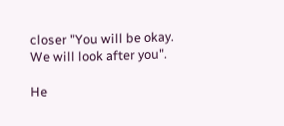closer "You will be okay. We will look after you".

He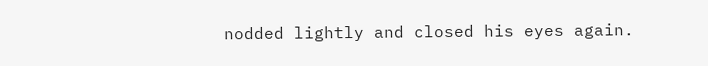nodded lightly and closed his eyes again.